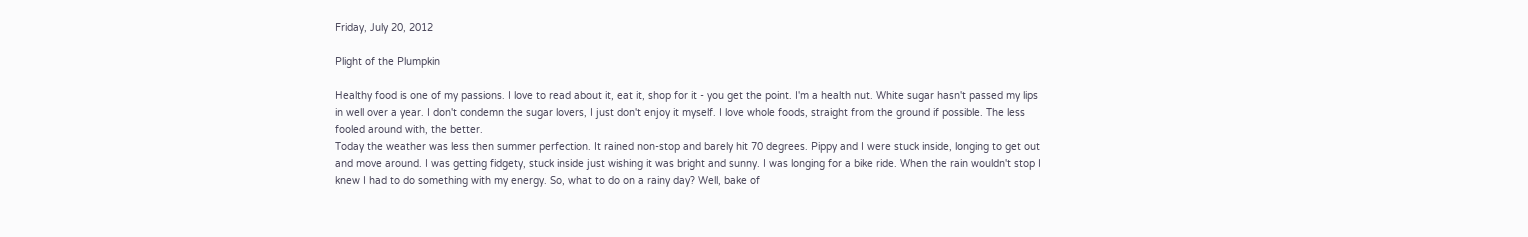Friday, July 20, 2012

Plight of the Plumpkin

Healthy food is one of my passions. I love to read about it, eat it, shop for it - you get the point. I'm a health nut. White sugar hasn't passed my lips in well over a year. I don't condemn the sugar lovers, I just don't enjoy it myself. I love whole foods, straight from the ground if possible. The less fooled around with, the better.
Today the weather was less then summer perfection. It rained non-stop and barely hit 70 degrees. Pippy and I were stuck inside, longing to get out and move around. I was getting fidgety, stuck inside just wishing it was bright and sunny. I was longing for a bike ride. When the rain wouldn't stop I knew I had to do something with my energy. So, what to do on a rainy day? Well, bake of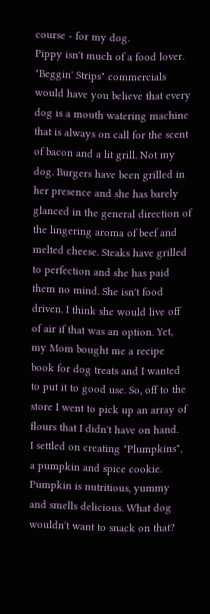course - for my dog.
Pippy isn't much of a food lover. "Beggin' Strips" commercials would have you believe that every dog is a mouth watering machine that is always on call for the scent of bacon and a lit grill. Not my dog. Burgers have been grilled in her presence and she has barely glanced in the general direction of the lingering aroma of beef and melted cheese. Steaks have grilled to perfection and she has paid them no mind. She isn't food driven. I think she would live off of air if that was an option. Yet, my Mom bought me a recipe book for dog treats and I wanted to put it to good use. So, off to the store I went to pick up an array of flours that I didn't have on hand.
I settled on creating "Plumpkins", a pumpkin and spice cookie. Pumpkin is nutritious, yummy and smells delicious. What dog wouldn't want to snack on that?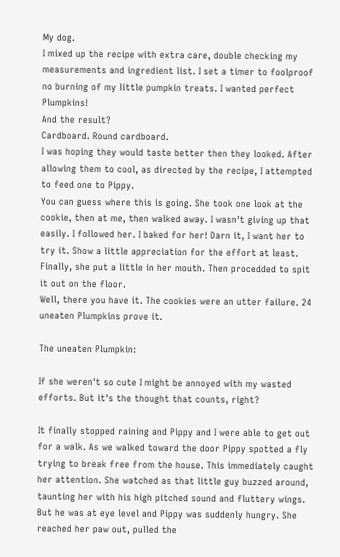My dog.
I mixed up the recipe with extra care, double checking my measurements and ingredient list. I set a timer to foolproof no burning of my little pumpkin treats. I wanted perfect Plumpkins!
And the result?
Cardboard. Round cardboard.
I was hoping they would taste better then they looked. After allowing them to cool, as directed by the recipe, I attempted to feed one to Pippy.
You can guess where this is going. She took one look at the cookie, then at me, then walked away. I wasn't giving up that easily. I followed her. I baked for her! Darn it, I want her to try it. Show a little appreciation for the effort at least. Finally, she put a little in her mouth. Then procedded to spit it out on the floor.
Well, there you have it. The cookies were an utter failure. 24 uneaten Plumpkins prove it.

The uneaten Plumpkin:

If she weren't so cute I might be annoyed with my wasted efforts. But it's the thought that counts, right?

It finally stopped raining and Pippy and I were able to get out for a walk. As we walked toward the door Pippy spotted a fly trying to break free from the house. This immediately caught her attention. She watched as that little guy buzzed around, taunting her with his high pitched sound and fluttery wings. But he was at eye level and Pippy was suddenly hungry. She reached her paw out, pulled the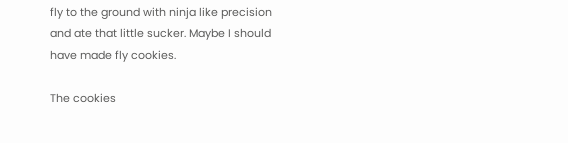fly to the ground with ninja like precision and ate that little sucker. Maybe I should have made fly cookies.

The cookies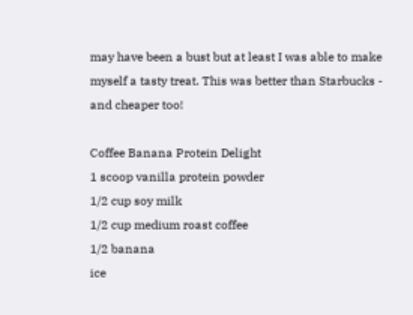may have been a bust but at least I was able to make myself a tasty treat. This was better than Starbucks - and cheaper too!

Coffee Banana Protein Delight
1 scoop vanilla protein powder
1/2 cup soy milk
1/2 cup medium roast coffee
1/2 banana
ice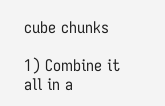cube chunks

1) Combine it all in a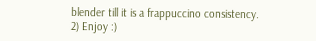blender till it is a frappuccino consistency.
2) Enjoy :)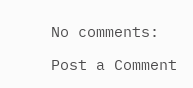No comments:

Post a Comment